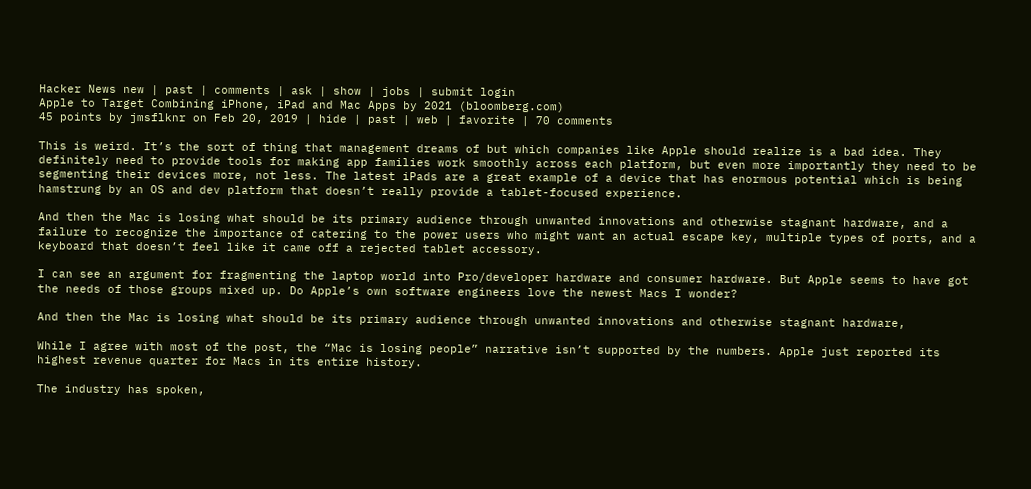Hacker News new | past | comments | ask | show | jobs | submit login
Apple to Target Combining iPhone, iPad and Mac Apps by 2021 (bloomberg.com)
45 points by jmsflknr on Feb 20, 2019 | hide | past | web | favorite | 70 comments

This is weird. It’s the sort of thing that management dreams of but which companies like Apple should realize is a bad idea. They definitely need to provide tools for making app families work smoothly across each platform, but even more importantly they need to be segmenting their devices more, not less. The latest iPads are a great example of a device that has enormous potential which is being hamstrung by an OS and dev platform that doesn’t really provide a tablet-focused experience.

And then the Mac is losing what should be its primary audience through unwanted innovations and otherwise stagnant hardware, and a failure to recognize the importance of catering to the power users who might want an actual escape key, multiple types of ports, and a keyboard that doesn’t feel like it came off a rejected tablet accessory.

I can see an argument for fragmenting the laptop world into Pro/developer hardware and consumer hardware. But Apple seems to have got the needs of those groups mixed up. Do Apple’s own software engineers love the newest Macs I wonder?

And then the Mac is losing what should be its primary audience through unwanted innovations and otherwise stagnant hardware,

While I agree with most of the post, the “Mac is losing people” narrative isn’t supported by the numbers. Apple just reported its highest revenue quarter for Macs in its entire history.

The industry has spoken,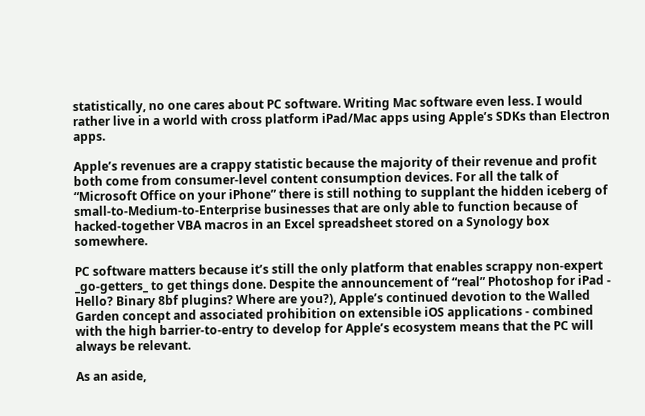statistically, no one cares about PC software. Writing Mac software even less. I would rather live in a world with cross platform iPad/Mac apps using Apple’s SDKs than Electron apps.

Apple’s revenues are a crappy statistic because the majority of their revenue and profit both come from consumer-level content consumption devices. For all the talk of “Microsoft Office on your iPhone” there is still nothing to supplant the hidden iceberg of small-to-Medium-to-Enterprise businesses that are only able to function because of hacked-together VBA macros in an Excel spreadsheet stored on a Synology box somewhere.

PC software matters because it’s still the only platform that enables scrappy non-expert _go-getters_ to get things done. Despite the announcement of “real” Photoshop for iPad - Hello? Binary 8bf plugins? Where are you?), Apple’s continued devotion to the Walled Garden concept and associated prohibition on extensible iOS applications - combined with the high barrier-to-entry to develop for Apple’s ecosystem means that the PC will always be relevant.

As an aside,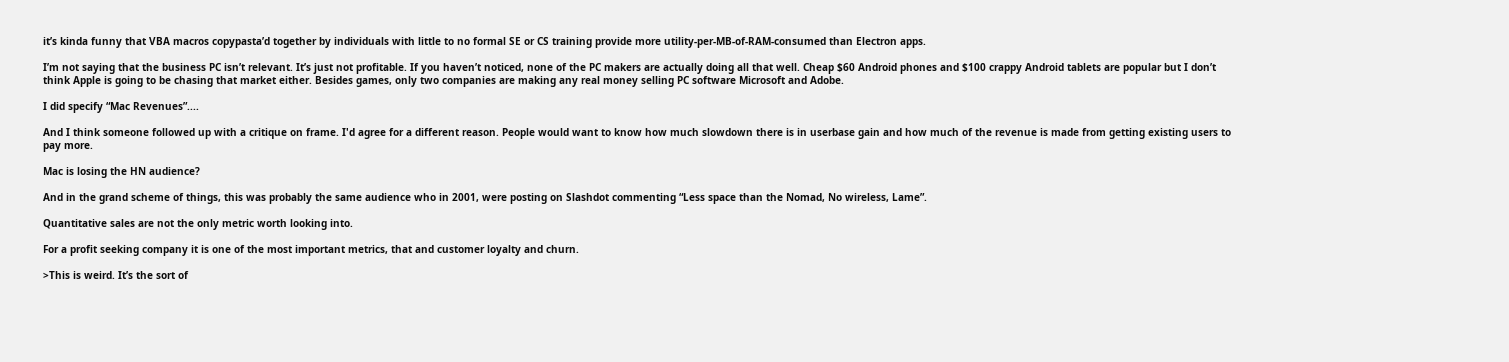it’s kinda funny that VBA macros copypasta’d together by individuals with little to no formal SE or CS training provide more utility-per-MB-of-RAM-consumed than Electron apps.

I’m not saying that the business PC isn’t relevant. It’s just not profitable. If you haven’t noticed, none of the PC makers are actually doing all that well. Cheap $60 Android phones and $100 crappy Android tablets are popular but I don’t think Apple is going to be chasing that market either. Besides games, only two companies are making any real money selling PC software Microsoft and Adobe.

I did specify “Mac Revenues”....

And I think someone followed up with a critique on frame. I'd agree for a different reason. People would want to know how much slowdown there is in userbase gain and how much of the revenue is made from getting existing users to pay more.

Mac is losing the HN audience?

And in the grand scheme of things, this was probably the same audience who in 2001, were posting on Slashdot commenting “Less space than the Nomad, No wireless, Lame”.

Quantitative sales are not the only metric worth looking into.

For a profit seeking company it is one of the most important metrics, that and customer loyalty and churn.

>This is weird. It’s the sort of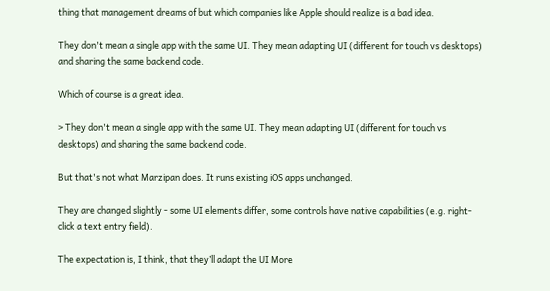thing that management dreams of but which companies like Apple should realize is a bad idea.

They don't mean a single app with the same UI. They mean adapting UI (different for touch vs desktops) and sharing the same backend code.

Which of course is a great idea.

> They don't mean a single app with the same UI. They mean adapting UI (different for touch vs desktops) and sharing the same backend code.

But that's not what Marzipan does. It runs existing iOS apps unchanged.

They are changed slightly - some UI elements differ, some controls have native capabilities (e.g. right-click a text entry field).

The expectation is, I think, that they’ll adapt the UI More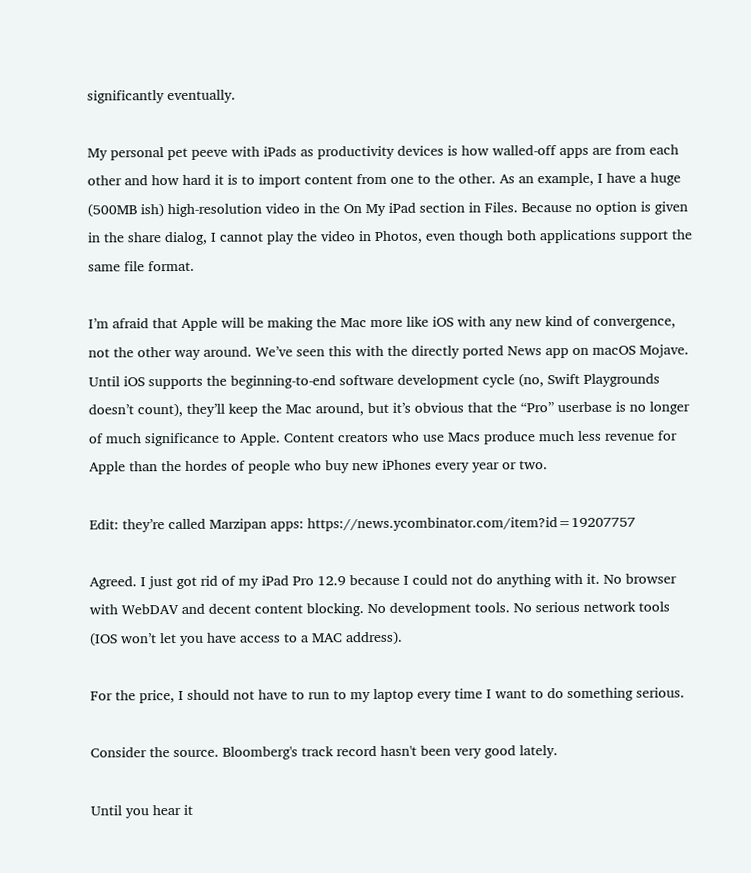significantly eventually.

My personal pet peeve with iPads as productivity devices is how walled-off apps are from each other and how hard it is to import content from one to the other. As an example, I have a huge (500MB ish) high-resolution video in the On My iPad section in Files. Because no option is given in the share dialog, I cannot play the video in Photos, even though both applications support the same file format.

I’m afraid that Apple will be making the Mac more like iOS with any new kind of convergence, not the other way around. We’ve seen this with the directly ported News app on macOS Mojave. Until iOS supports the beginning-to-end software development cycle (no, Swift Playgrounds doesn’t count), they’ll keep the Mac around, but it’s obvious that the “Pro” userbase is no longer of much significance to Apple. Content creators who use Macs produce much less revenue for Apple than the hordes of people who buy new iPhones every year or two.

Edit: they’re called Marzipan apps: https://news.ycombinator.com/item?id=19207757

Agreed. I just got rid of my iPad Pro 12.9 because I could not do anything with it. No browser with WebDAV and decent content blocking. No development tools. No serious network tools (IOS won’t let you have access to a MAC address).

For the price, I should not have to run to my laptop every time I want to do something serious.

Consider the source. Bloomberg's track record hasn't been very good lately.

Until you hear it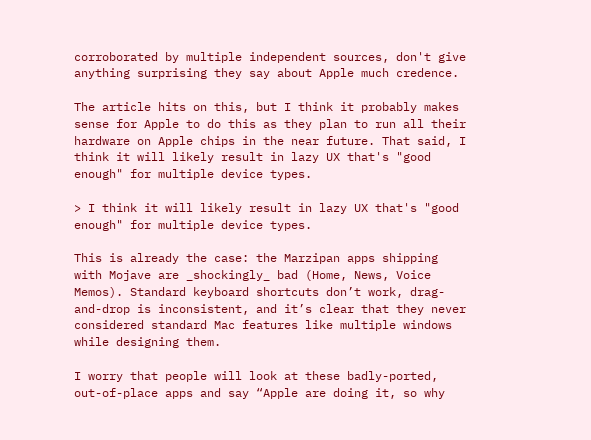corroborated by multiple independent sources, don't give anything surprising they say about Apple much credence.

The article hits on this, but I think it probably makes sense for Apple to do this as they plan to run all their hardware on Apple chips in the near future. That said, I think it will likely result in lazy UX that's "good enough" for multiple device types.

> I think it will likely result in lazy UX that's "good enough" for multiple device types.

This is already the case: the Marzipan apps shipping with Mojave are _shockingly_ bad (Home, News, Voice Memos). Standard keyboard shortcuts don’t work, drag-and-drop is inconsistent, and it’s clear that they never considered standard Mac features like multiple windows while designing them.

I worry that people will look at these badly-ported, out-of-place apps and say “Apple are doing it, so why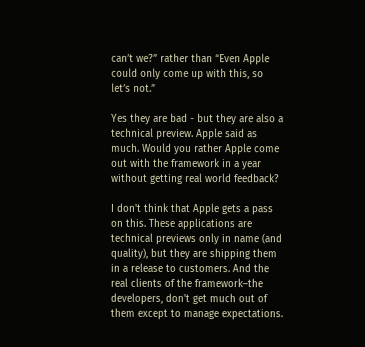can’t we?” rather than “Even Apple could only come up with this, so let’s not.”

Yes they are bad - but they are also a technical preview. Apple said as much. Would you rather Apple come out with the framework in a year without getting real world feedback?

I don't think that Apple gets a pass on this. These applications are technical previews only in name (and quality), but they are shipping them in a release to customers. And the real clients of the framework–the developers, don't get much out of them except to manage expectations.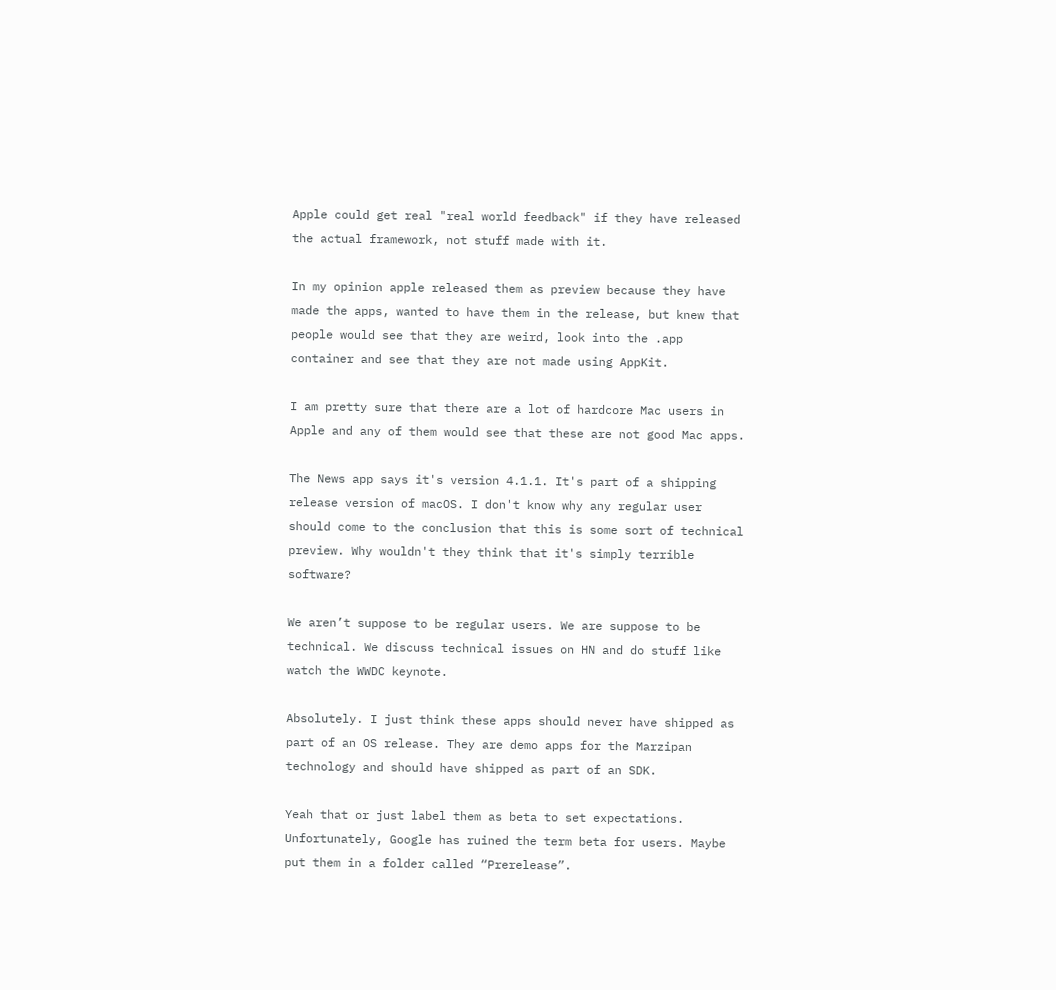Apple could get real "real world feedback" if they have released the actual framework, not stuff made with it.

In my opinion apple released them as preview because they have made the apps, wanted to have them in the release, but knew that people would see that they are weird, look into the .app container and see that they are not made using AppKit.

I am pretty sure that there are a lot of hardcore Mac users in Apple and any of them would see that these are not good Mac apps.

The News app says it's version 4.1.1. It's part of a shipping release version of macOS. I don't know why any regular user should come to the conclusion that this is some sort of technical preview. Why wouldn't they think that it's simply terrible software?

We aren’t suppose to be regular users. We are suppose to be technical. We discuss technical issues on HN and do stuff like watch the WWDC keynote.

Absolutely. I just think these apps should never have shipped as part of an OS release. They are demo apps for the Marzipan technology and should have shipped as part of an SDK.

Yeah that or just label them as beta to set expectations. Unfortunately, Google has ruined the term beta for users. Maybe put them in a folder called “Prerelease”.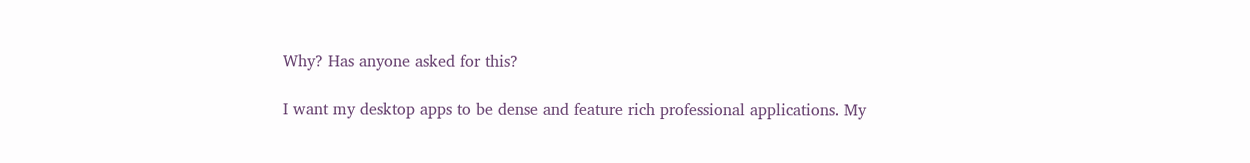Why? Has anyone asked for this?

I want my desktop apps to be dense and feature rich professional applications. My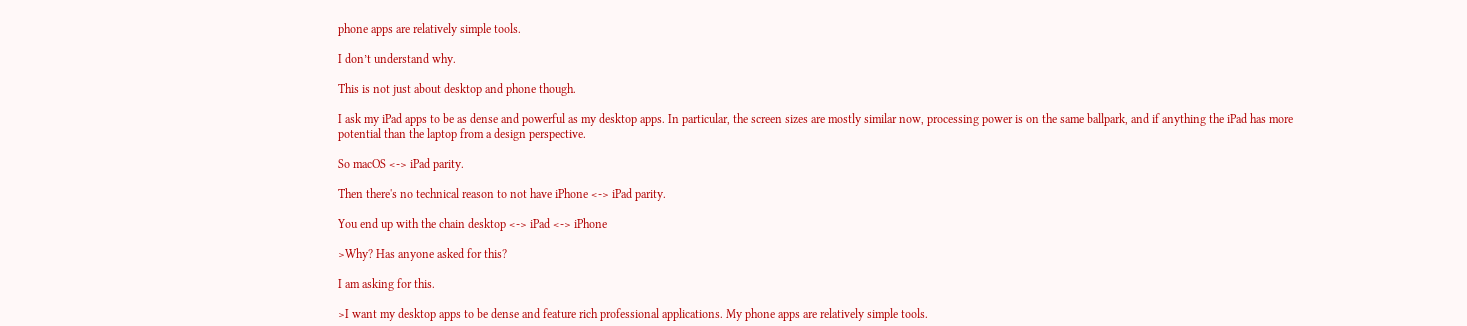phone apps are relatively simple tools.

I don’t understand why.

This is not just about desktop and phone though.

I ask my iPad apps to be as dense and powerful as my desktop apps. In particular, the screen sizes are mostly similar now, processing power is on the same ballpark, and if anything the iPad has more potential than the laptop from a design perspective.

So macOS <-> iPad parity.

Then there's no technical reason to not have iPhone <-> iPad parity.

You end up with the chain desktop <-> iPad <-> iPhone

>Why? Has anyone asked for this?

I am asking for this.

>I want my desktop apps to be dense and feature rich professional applications. My phone apps are relatively simple tools.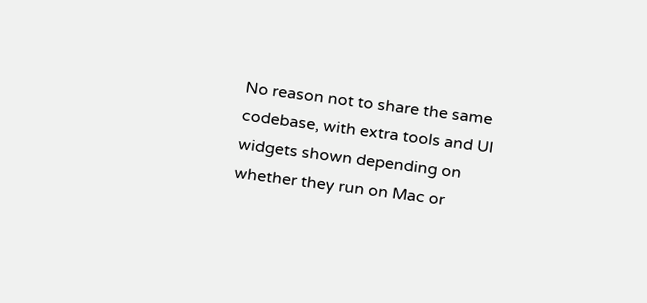No reason not to share the same codebase, with extra tools and UI widgets shown depending on whether they run on Mac or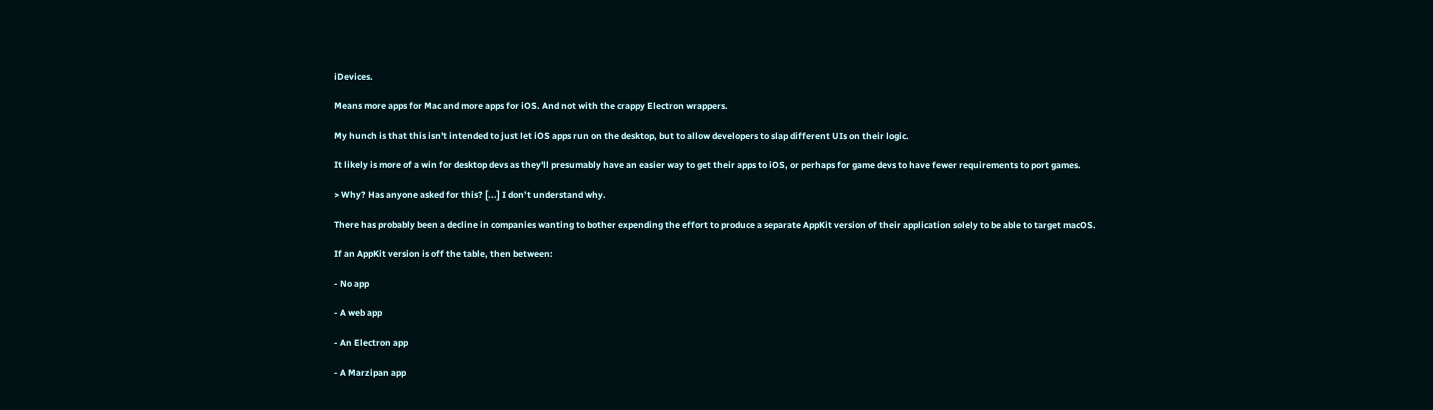iDevices.

Means more apps for Mac and more apps for iOS. And not with the crappy Electron wrappers.

My hunch is that this isn't intended to just let iOS apps run on the desktop, but to allow developers to slap different UIs on their logic.

It likely is more of a win for desktop devs as they'll presumably have an easier way to get their apps to iOS, or perhaps for game devs to have fewer requirements to port games.

> Why? Has anyone asked for this? [...] I don’t understand why.

There has probably been a decline in companies wanting to bother expending the effort to produce a separate AppKit version of their application solely to be able to target macOS.

If an AppKit version is off the table, then between:

- No app

- A web app

- An Electron app

- A Marzipan app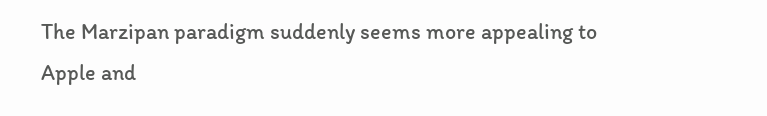The Marzipan paradigm suddenly seems more appealing to Apple and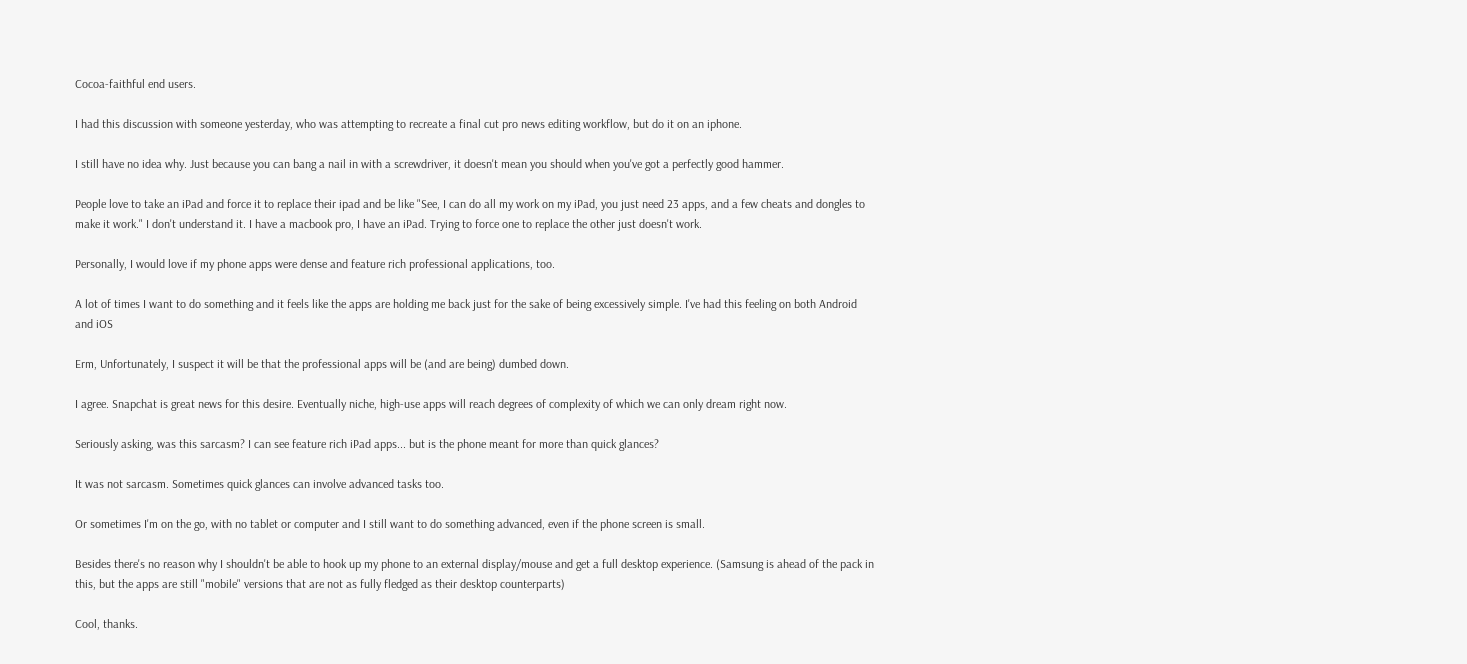Cocoa-faithful end users.

I had this discussion with someone yesterday, who was attempting to recreate a final cut pro news editing workflow, but do it on an iphone.

I still have no idea why. Just because you can bang a nail in with a screwdriver, it doesn't mean you should when you've got a perfectly good hammer.

People love to take an iPad and force it to replace their ipad and be like "See, I can do all my work on my iPad, you just need 23 apps, and a few cheats and dongles to make it work." I don't understand it. I have a macbook pro, I have an iPad. Trying to force one to replace the other just doesn't work.

Personally, I would love if my phone apps were dense and feature rich professional applications, too.

A lot of times I want to do something and it feels like the apps are holding me back just for the sake of being excessively simple. I've had this feeling on both Android and iOS

Erm, Unfortunately, I suspect it will be that the professional apps will be (and are being) dumbed down.

I agree. Snapchat is great news for this desire. Eventually niche, high-use apps will reach degrees of complexity of which we can only dream right now.

Seriously asking, was this sarcasm? I can see feature rich iPad apps... but is the phone meant for more than quick glances?

It was not sarcasm. Sometimes quick glances can involve advanced tasks too.

Or sometimes I'm on the go, with no tablet or computer and I still want to do something advanced, even if the phone screen is small.

Besides there's no reason why I shouldn't be able to hook up my phone to an external display/mouse and get a full desktop experience. (Samsung is ahead of the pack in this, but the apps are still "mobile" versions that are not as fully fledged as their desktop counterparts)

Cool, thanks.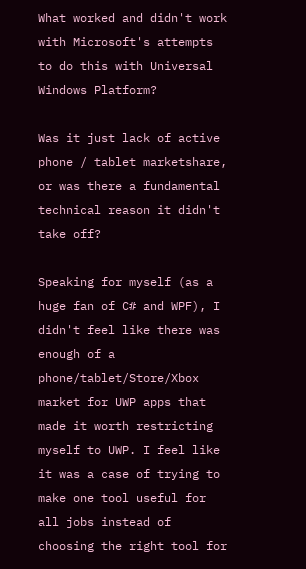What worked and didn't work with Microsoft's attempts to do this with Universal Windows Platform?

Was it just lack of active phone / tablet marketshare, or was there a fundamental technical reason it didn't take off?

Speaking for myself (as a huge fan of C# and WPF), I didn't feel like there was enough of a phone/tablet/Store/Xbox market for UWP apps that made it worth restricting myself to UWP. I feel like it was a case of trying to make one tool useful for all jobs instead of choosing the right tool for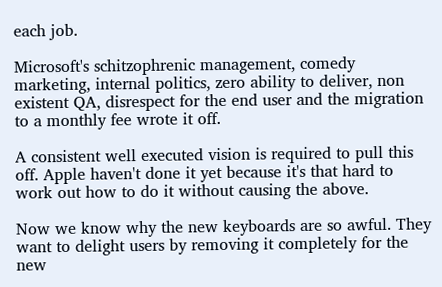each job.

Microsoft's schitzophrenic management, comedy marketing, internal politics, zero ability to deliver, non existent QA, disrespect for the end user and the migration to a monthly fee wrote it off.

A consistent well executed vision is required to pull this off. Apple haven't done it yet because it's that hard to work out how to do it without causing the above.

Now we know why the new keyboards are so awful. They want to delight users by removing it completely for the new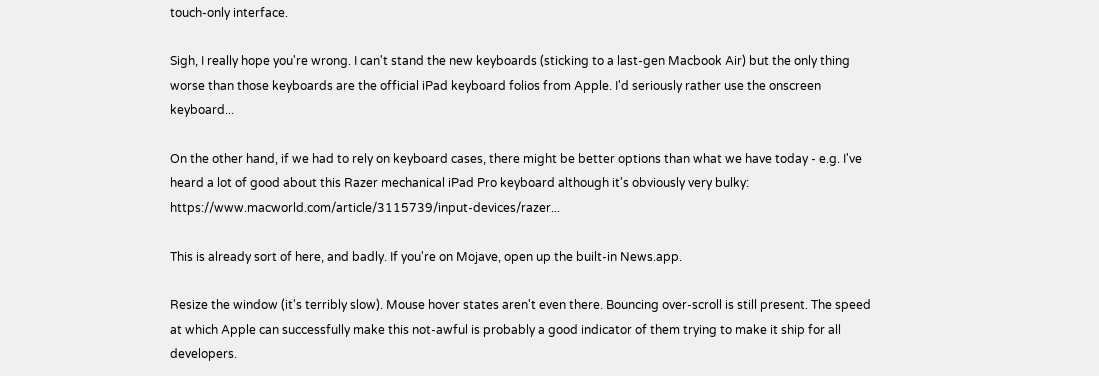touch-only interface.

Sigh, I really hope you're wrong. I can't stand the new keyboards (sticking to a last-gen Macbook Air) but the only thing worse than those keyboards are the official iPad keyboard folios from Apple. I'd seriously rather use the onscreen keyboard...

On the other hand, if we had to rely on keyboard cases, there might be better options than what we have today - e.g. I've heard a lot of good about this Razer mechanical iPad Pro keyboard although it's obviously very bulky: https://www.macworld.com/article/3115739/input-devices/razer...

This is already sort of here, and badly. If you're on Mojave, open up the built-in News.app.

Resize the window (it's terribly slow). Mouse hover states aren't even there. Bouncing over-scroll is still present. The speed at which Apple can successfully make this not-awful is probably a good indicator of them trying to make it ship for all developers.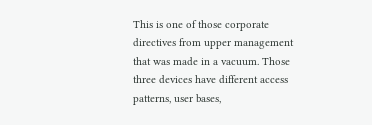This is one of those corporate directives from upper management that was made in a vacuum. Those three devices have different access patterns, user bases,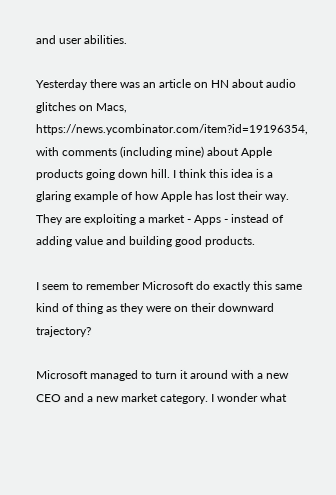and user abilities.

Yesterday there was an article on HN about audio glitches on Macs, https://news.ycombinator.com/item?id=19196354, with comments (including mine) about Apple products going down hill. I think this idea is a glaring example of how Apple has lost their way. They are exploiting a market - Apps - instead of adding value and building good products.

I seem to remember Microsoft do exactly this same kind of thing as they were on their downward trajectory?

Microsoft managed to turn it around with a new CEO and a new market category. I wonder what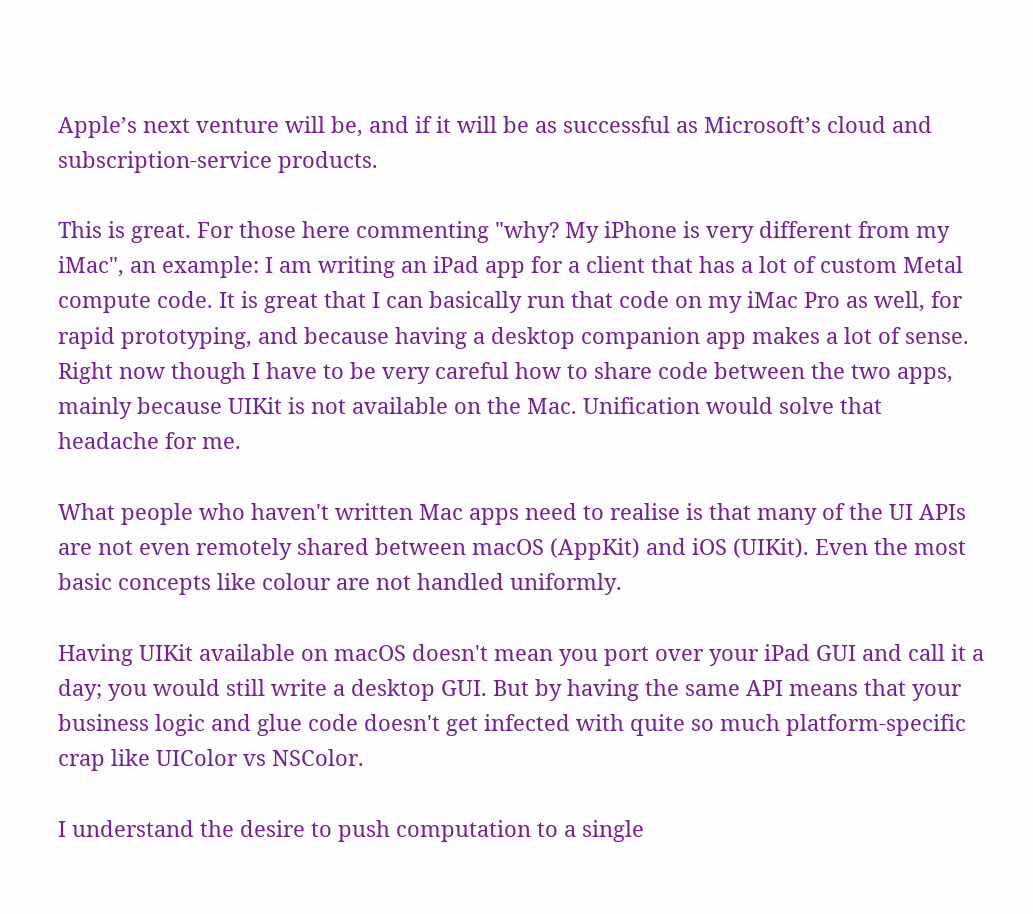Apple’s next venture will be, and if it will be as successful as Microsoft’s cloud and subscription-service products.

This is great. For those here commenting "why? My iPhone is very different from my iMac", an example: I am writing an iPad app for a client that has a lot of custom Metal compute code. It is great that I can basically run that code on my iMac Pro as well, for rapid prototyping, and because having a desktop companion app makes a lot of sense. Right now though I have to be very careful how to share code between the two apps, mainly because UIKit is not available on the Mac. Unification would solve that headache for me.

What people who haven't written Mac apps need to realise is that many of the UI APIs are not even remotely shared between macOS (AppKit) and iOS (UIKit). Even the most basic concepts like colour are not handled uniformly.

Having UIKit available on macOS doesn't mean you port over your iPad GUI and call it a day; you would still write a desktop GUI. But by having the same API means that your business logic and glue code doesn't get infected with quite so much platform-specific crap like UIColor vs NSColor.

I understand the desire to push computation to a single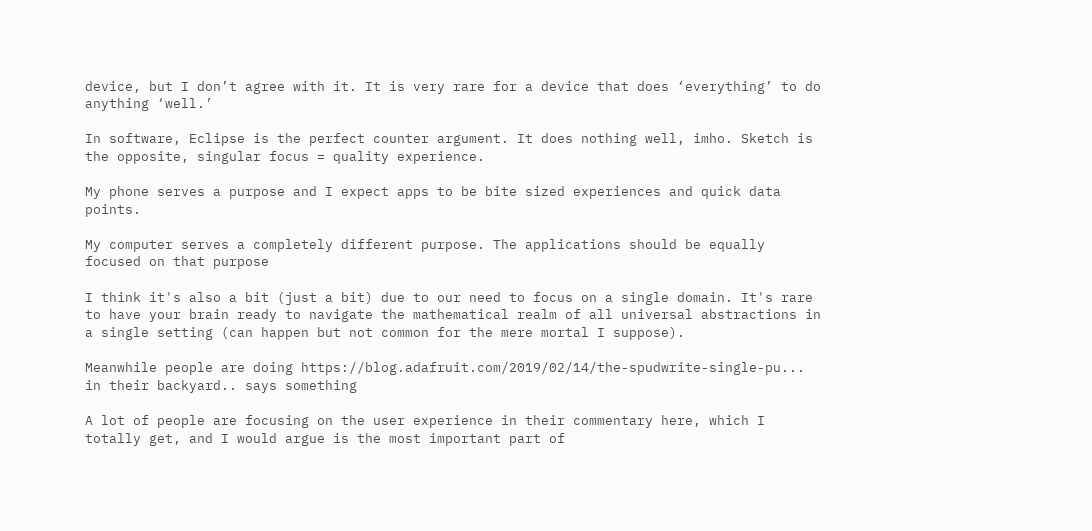device, but I don’t agree with it. It is very rare for a device that does ‘everything’ to do anything ‘well.’

In software, Eclipse is the perfect counter argument. It does nothing well, imho. Sketch is the opposite, singular focus = quality experience.

My phone serves a purpose and I expect apps to be bite sized experiences and quick data points.

My computer serves a completely different purpose. The applications should be equally focused on that purpose

I think it's also a bit (just a bit) due to our need to focus on a single domain. It's rare to have your brain ready to navigate the mathematical realm of all universal abstractions in a single setting (can happen but not common for the mere mortal I suppose).

Meanwhile people are doing https://blog.adafruit.com/2019/02/14/the-spudwrite-single-pu... in their backyard.. says something

A lot of people are focusing on the user experience in their commentary here, which I totally get, and I would argue is the most important part of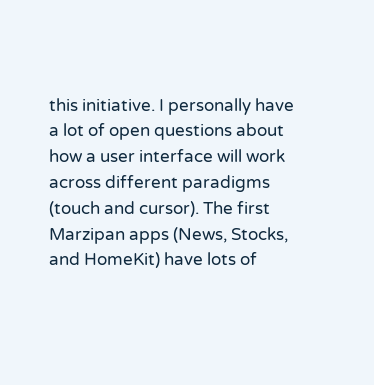this initiative. I personally have a lot of open questions about how a user interface will work across different paradigms (touch and cursor). The first Marzipan apps (News, Stocks, and HomeKit) have lots of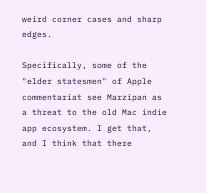weird corner cases and sharp edges.

Specifically, some of the "elder statesmen" of Apple commentariat see Marzipan as a threat to the old Mac indie app ecosystem. I get that, and I think that there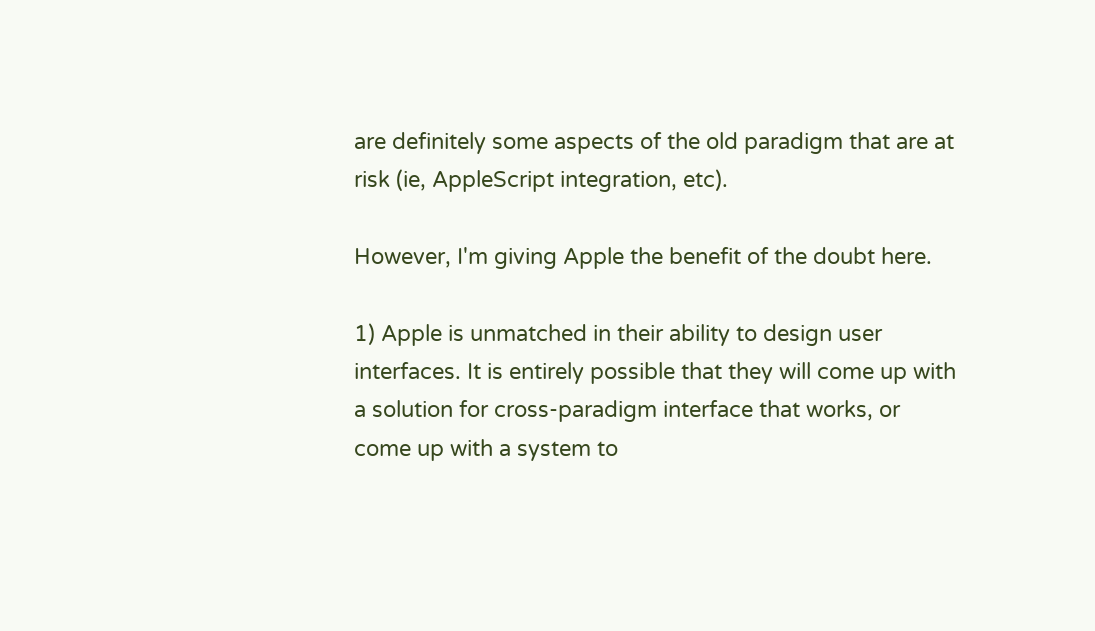are definitely some aspects of the old paradigm that are at risk (ie, AppleScript integration, etc).

However, I'm giving Apple the benefit of the doubt here.

1) Apple is unmatched in their ability to design user interfaces. It is entirely possible that they will come up with a solution for cross-paradigm interface that works, or come up with a system to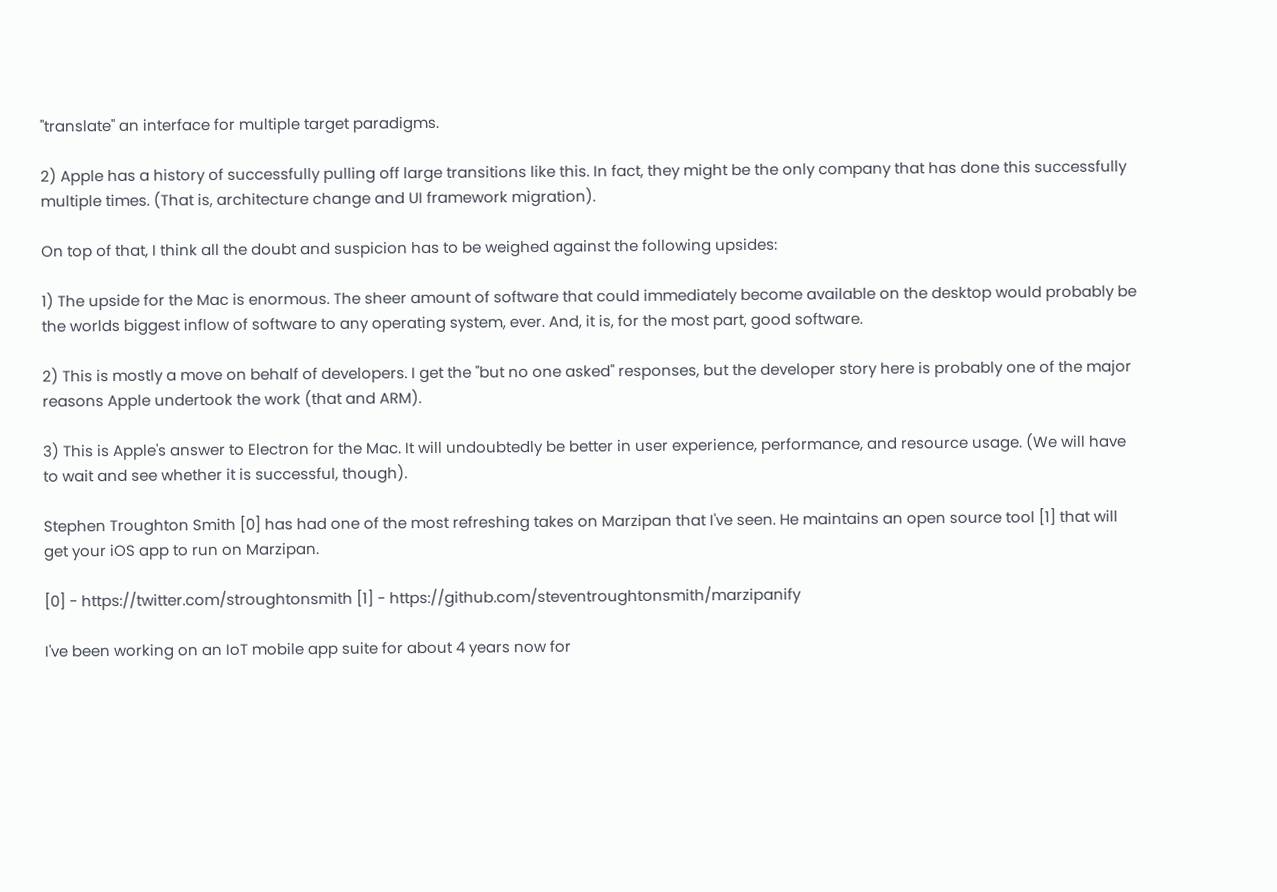"translate" an interface for multiple target paradigms.

2) Apple has a history of successfully pulling off large transitions like this. In fact, they might be the only company that has done this successfully multiple times. (That is, architecture change and UI framework migration).

On top of that, I think all the doubt and suspicion has to be weighed against the following upsides:

1) The upside for the Mac is enormous. The sheer amount of software that could immediately become available on the desktop would probably be the worlds biggest inflow of software to any operating system, ever. And, it is, for the most part, good software.

2) This is mostly a move on behalf of developers. I get the "but no one asked" responses, but the developer story here is probably one of the major reasons Apple undertook the work (that and ARM).

3) This is Apple's answer to Electron for the Mac. It will undoubtedly be better in user experience, performance, and resource usage. (We will have to wait and see whether it is successful, though).

Stephen Troughton Smith [0] has had one of the most refreshing takes on Marzipan that I've seen. He maintains an open source tool [1] that will get your iOS app to run on Marzipan.

[0] - https://twitter.com/stroughtonsmith [1] - https://github.com/steventroughtonsmith/marzipanify

I've been working on an IoT mobile app suite for about 4 years now for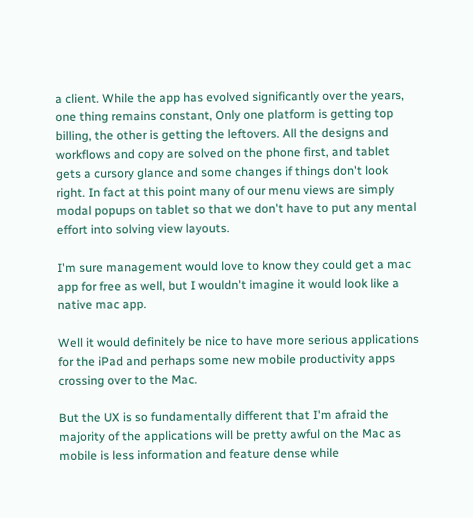a client. While the app has evolved significantly over the years, one thing remains constant, Only one platform is getting top billing, the other is getting the leftovers. All the designs and workflows and copy are solved on the phone first, and tablet gets a cursory glance and some changes if things don't look right. In fact at this point many of our menu views are simply modal popups on tablet so that we don't have to put any mental effort into solving view layouts.

I'm sure management would love to know they could get a mac app for free as well, but I wouldn't imagine it would look like a native mac app.

Well it would definitely be nice to have more serious applications for the iPad and perhaps some new mobile productivity apps crossing over to the Mac.

But the UX is so fundamentally different that I'm afraid the majority of the applications will be pretty awful on the Mac as mobile is less information and feature dense while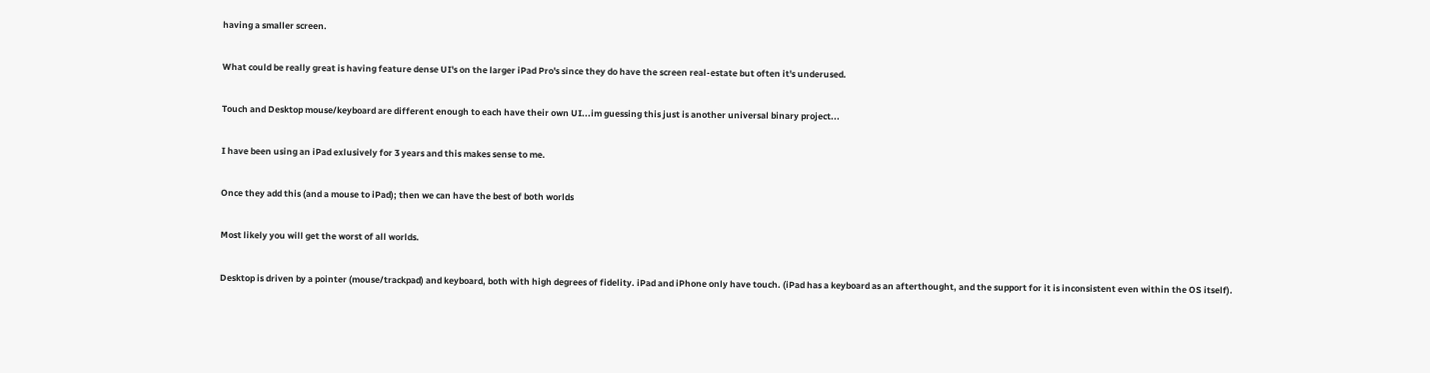having a smaller screen.

What could be really great is having feature dense UI's on the larger iPad Pro's since they do have the screen real-estate but often it's underused.

Touch and Desktop mouse/keyboard are different enough to each have their own UI...im guessing this just is another universal binary project...

I have been using an iPad exlusively for 3 years and this makes sense to me.

Once they add this (and a mouse to iPad); then we can have the best of both worlds

Most likely you will get the worst of all worlds.

Desktop is driven by a pointer (mouse/trackpad) and keyboard, both with high degrees of fidelity. iPad and iPhone only have touch. (iPad has a keyboard as an afterthought, and the support for it is inconsistent even within the OS itself).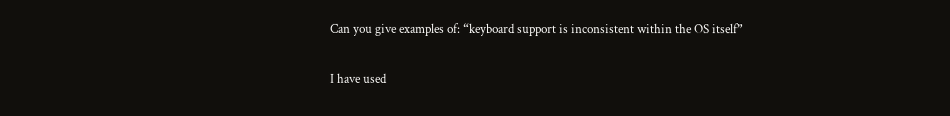Can you give examples of: “keyboard support is inconsistent within the OS itself”

I have used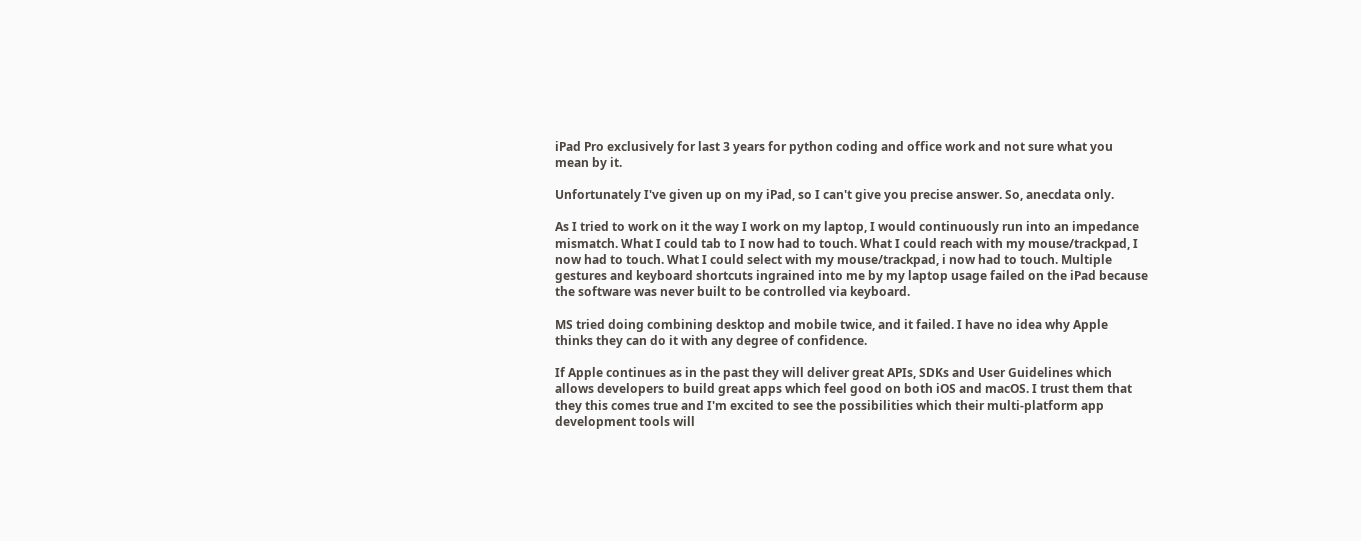iPad Pro exclusively for last 3 years for python coding and office work and not sure what you mean by it.

Unfortunately I've given up on my iPad, so I can't give you precise answer. So, anecdata only.

As I tried to work on it the way I work on my laptop, I would continuously run into an impedance mismatch. What I could tab to I now had to touch. What I could reach with my mouse/trackpad, I now had to touch. What I could select with my mouse/trackpad, i now had to touch. Multiple gestures and keyboard shortcuts ingrained into me by my laptop usage failed on the iPad because the software was never built to be controlled via keyboard.

MS tried doing combining desktop and mobile twice, and it failed. I have no idea why Apple thinks they can do it with any degree of confidence.

If Apple continues as in the past they will deliver great APIs, SDKs and User Guidelines which allows developers to build great apps which feel good on both iOS and macOS. I trust them that they this comes true and I'm excited to see the possibilities which their multi-platform app development tools will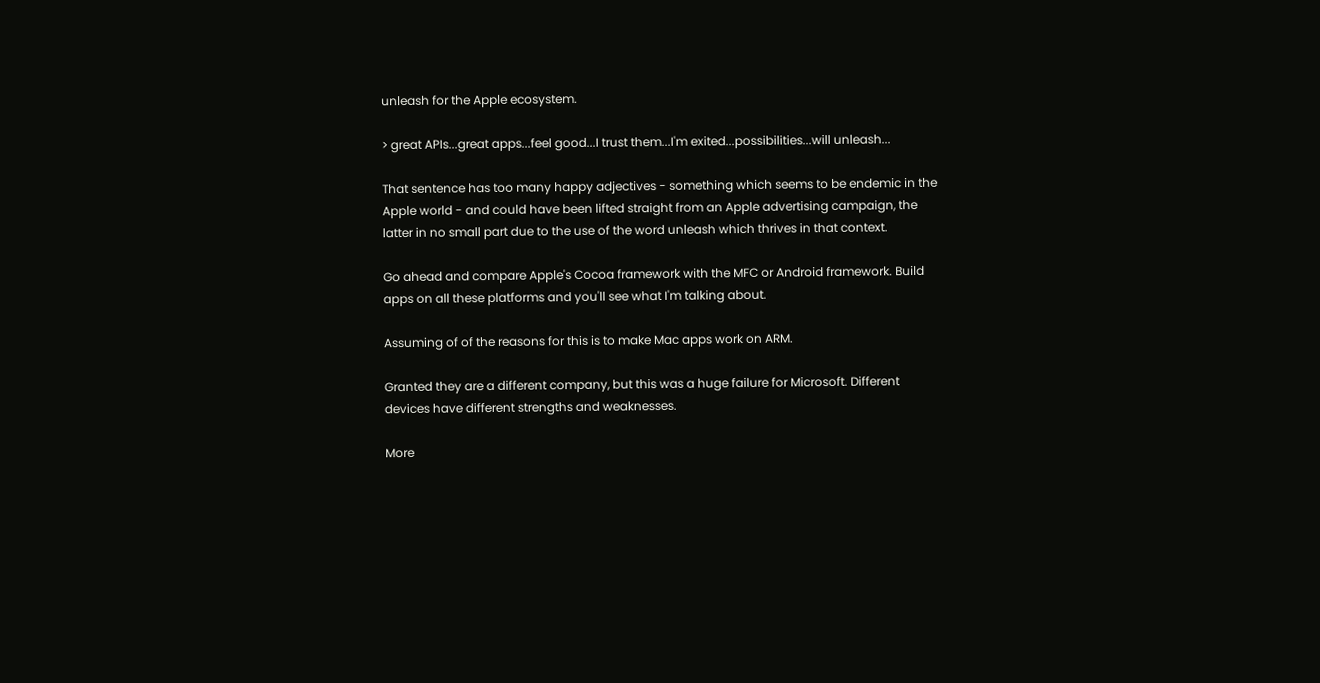unleash for the Apple ecosystem.

> great APIs...great apps...feel good...I trust them...I'm exited...possibilities...will unleash...

That sentence has too many happy adjectives - something which seems to be endemic in the Apple world - and could have been lifted straight from an Apple advertising campaign, the latter in no small part due to the use of the word unleash which thrives in that context.

Go ahead and compare Apple's Cocoa framework with the MFC or Android framework. Build apps on all these platforms and you'll see what I'm talking about.

Assuming of of the reasons for this is to make Mac apps work on ARM.

Granted they are a different company, but this was a huge failure for Microsoft. Different devices have different strengths and weaknesses.

More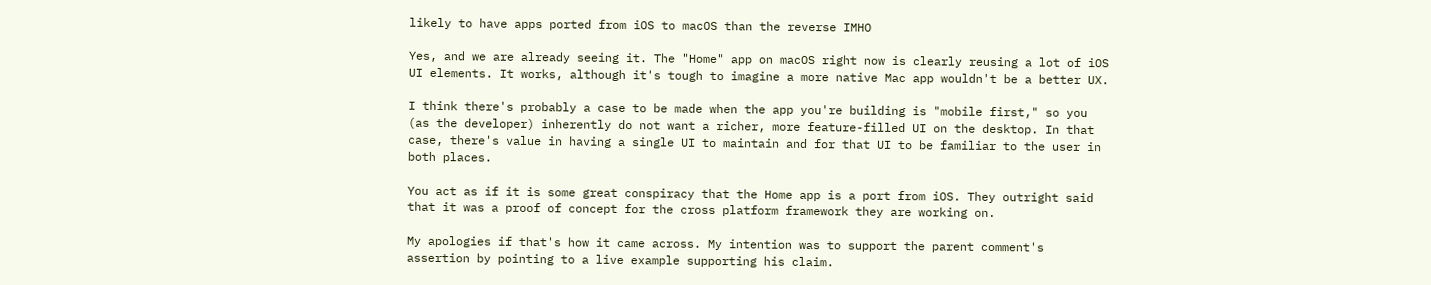likely to have apps ported from iOS to macOS than the reverse IMHO

Yes, and we are already seeing it. The "Home" app on macOS right now is clearly reusing a lot of iOS UI elements. It works, although it's tough to imagine a more native Mac app wouldn't be a better UX.

I think there's probably a case to be made when the app you're building is "mobile first," so you (as the developer) inherently do not want a richer, more feature-filled UI on the desktop. In that case, there's value in having a single UI to maintain and for that UI to be familiar to the user in both places.

You act as if it is some great conspiracy that the Home app is a port from iOS. They outright said that it was a proof of concept for the cross platform framework they are working on.

My apologies if that's how it came across. My intention was to support the parent comment's assertion by pointing to a live example supporting his claim.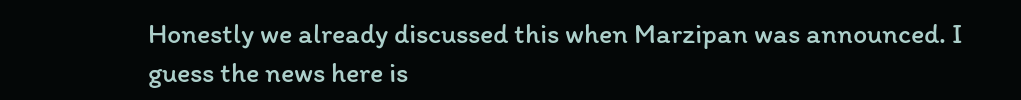Honestly we already discussed this when Marzipan was announced. I guess the news here is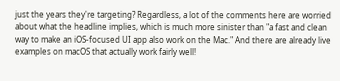just the years they're targeting? Regardless, a lot of the comments here are worried about what the headline implies, which is much more sinister than "a fast and clean way to make an iOS-focused UI app also work on the Mac." And there are already live examples on macOS that actually work fairly well!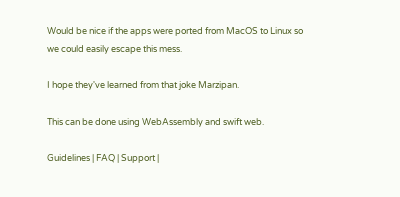Would be nice if the apps were ported from MacOS to Linux so we could easily escape this mess.

I hope they've learned from that joke Marzipan.

This can be done using WebAssembly and swift web.

Guidelines | FAQ | Support |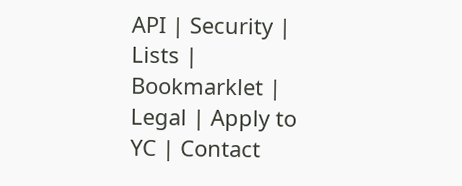API | Security | Lists | Bookmarklet | Legal | Apply to YC | Contact